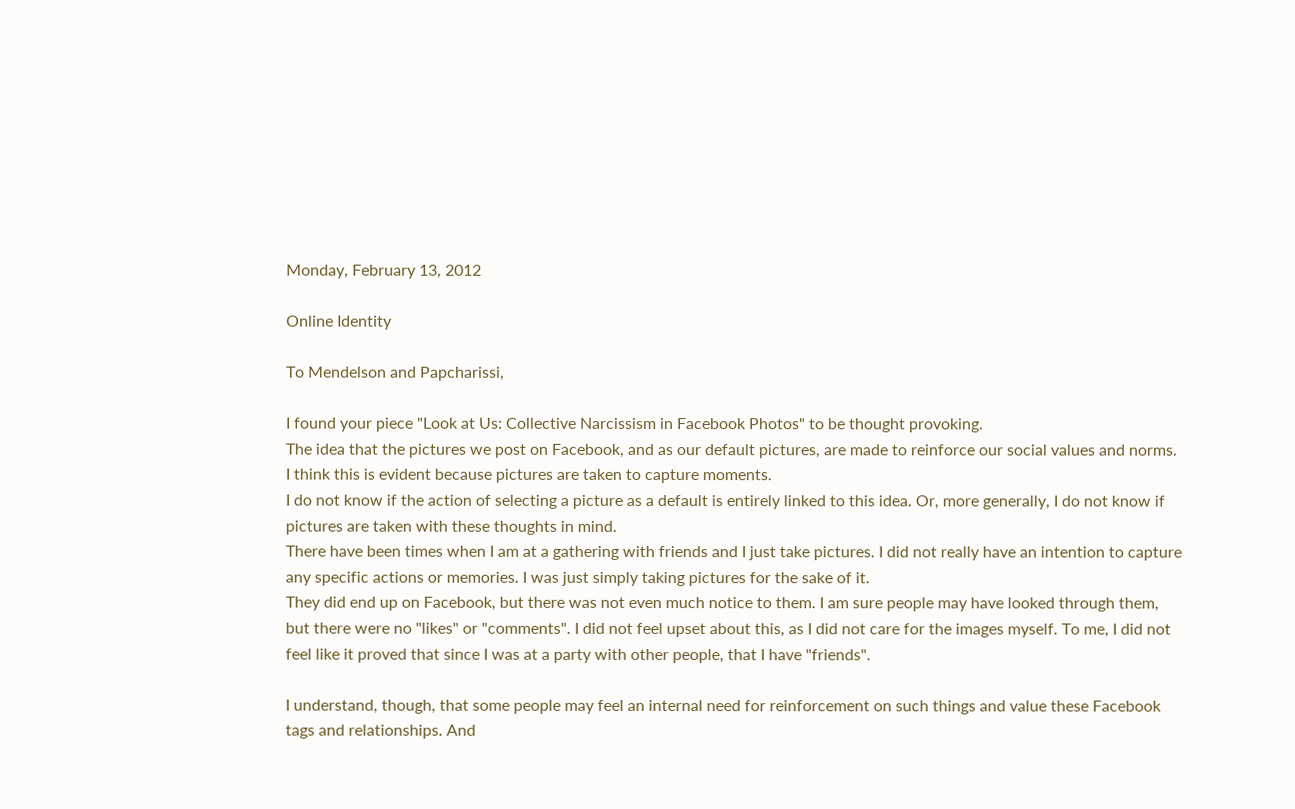Monday, February 13, 2012

Online Identity

To Mendelson and Papcharissi,

I found your piece "Look at Us: Collective Narcissism in Facebook Photos" to be thought provoking.
The idea that the pictures we post on Facebook, and as our default pictures, are made to reinforce our social values and norms. I think this is evident because pictures are taken to capture moments.
I do not know if the action of selecting a picture as a default is entirely linked to this idea. Or, more generally, I do not know if pictures are taken with these thoughts in mind.
There have been times when I am at a gathering with friends and I just take pictures. I did not really have an intention to capture any specific actions or memories. I was just simply taking pictures for the sake of it.
They did end up on Facebook, but there was not even much notice to them. I am sure people may have looked through them, but there were no "likes" or "comments". I did not feel upset about this, as I did not care for the images myself. To me, I did not feel like it proved that since I was at a party with other people, that I have "friends".

I understand, though, that some people may feel an internal need for reinforcement on such things and value these Facebook tags and relationships. And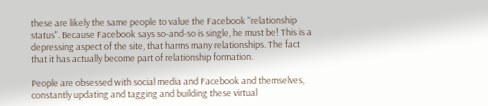these are likely the same people to value the Facebook "relationship status". Because Facebook says so-and-so is single, he must be! This is a depressing aspect of the site, that harms many relationships. The fact that it has actually become part of relationship formation.

People are obsessed with social media and Facebook and themselves, constantly updating and tagging and building these virtual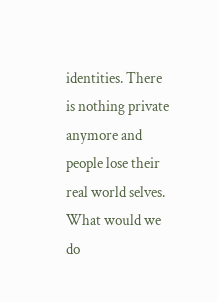identities. There is nothing private anymore and people lose their real world selves.
What would we do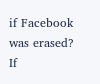if Facebook was erased? If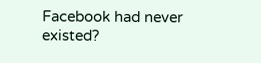Facebook had never existed?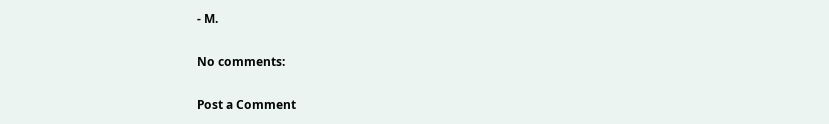- M.

No comments:

Post a Comment